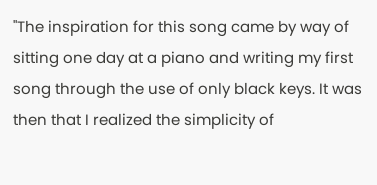"The inspiration for this song came by way of sitting one day at a piano and writing my first song through the use of only black keys. It was then that I realized the simplicity of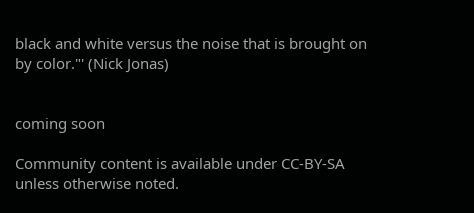black and white versus the noise that is brought on by color."' (Nick Jonas)


coming soon

Community content is available under CC-BY-SA unless otherwise noted.